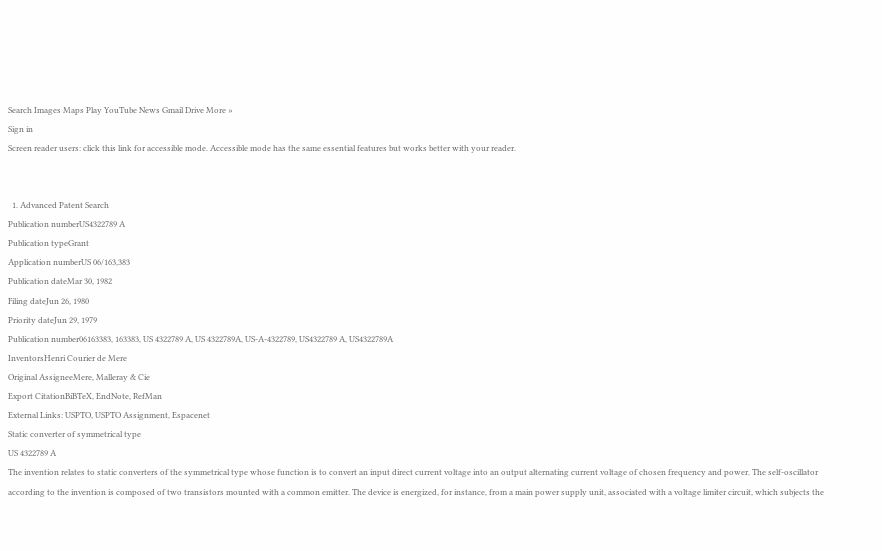Search Images Maps Play YouTube News Gmail Drive More »
Sign in
Screen reader users: click this link for accessible mode. Accessible mode has the same essential features but works better with your reader.


  1. Advanced Patent Search
Publication numberUS4322789 A
Publication typeGrant
Application numberUS 06/163,383
Publication dateMar 30, 1982
Filing dateJun 26, 1980
Priority dateJun 29, 1979
Publication number06163383, 163383, US 4322789 A, US 4322789A, US-A-4322789, US4322789 A, US4322789A
InventorsHenri Courier de Mere
Original AssigneeMere, Malleray & Cie
Export CitationBiBTeX, EndNote, RefMan
External Links: USPTO, USPTO Assignment, Espacenet
Static converter of symmetrical type
US 4322789 A
The invention relates to static converters of the symmetrical type whose function is to convert an input direct current voltage into an output alternating current voltage of chosen frequency and power. The self-oscillator according to the invention is composed of two transistors mounted with a common emitter. The device is energized, for instance, from a main power supply unit, associated with a voltage limiter circuit, which subjects the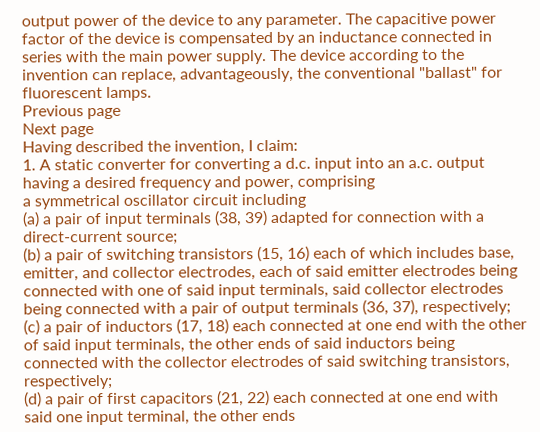output power of the device to any parameter. The capacitive power factor of the device is compensated by an inductance connected in series with the main power supply. The device according to the invention can replace, advantageously, the conventional "ballast" for fluorescent lamps.
Previous page
Next page
Having described the invention, I claim:
1. A static converter for converting a d.c. input into an a.c. output having a desired frequency and power, comprising
a symmetrical oscillator circuit including
(a) a pair of input terminals (38, 39) adapted for connection with a direct-current source;
(b) a pair of switching transistors (15, 16) each of which includes base, emitter, and collector electrodes, each of said emitter electrodes being connected with one of said input terminals, said collector electrodes being connected with a pair of output terminals (36, 37), respectively;
(c) a pair of inductors (17, 18) each connected at one end with the other of said input terminals, the other ends of said inductors being connected with the collector electrodes of said switching transistors, respectively;
(d) a pair of first capacitors (21, 22) each connected at one end with said one input terminal, the other ends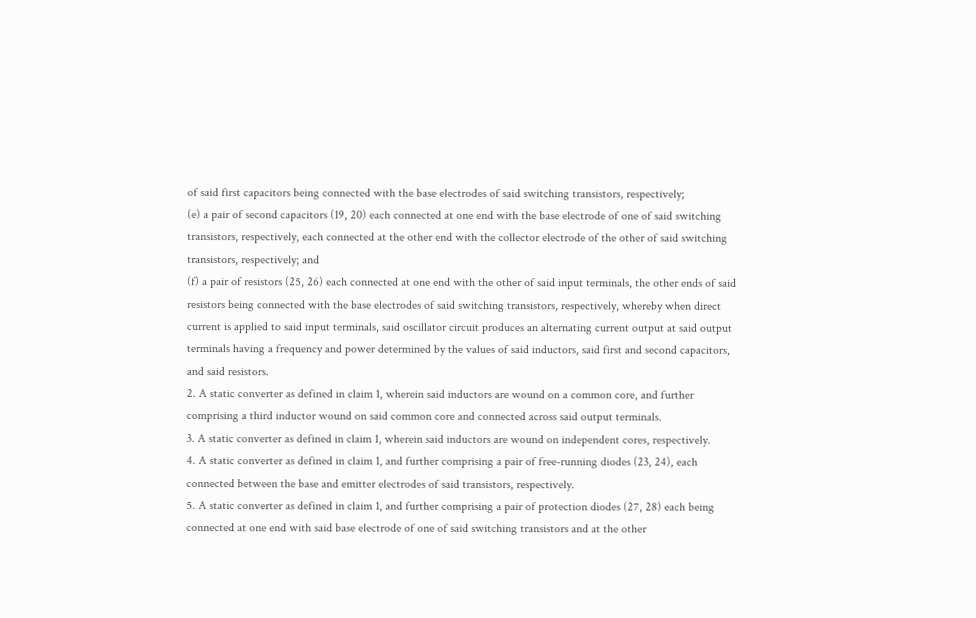of said first capacitors being connected with the base electrodes of said switching transistors, respectively;
(e) a pair of second capacitors (19, 20) each connected at one end with the base electrode of one of said switching transistors, respectively, each connected at the other end with the collector electrode of the other of said switching transistors, respectively; and
(f) a pair of resistors (25, 26) each connected at one end with the other of said input terminals, the other ends of said resistors being connected with the base electrodes of said switching transistors, respectively, whereby when direct current is applied to said input terminals, said oscillator circuit produces an alternating current output at said output terminals having a frequency and power determined by the values of said inductors, said first and second capacitors, and said resistors.
2. A static converter as defined in claim 1, wherein said inductors are wound on a common core, and further comprising a third inductor wound on said common core and connected across said output terminals.
3. A static converter as defined in claim 1, wherein said inductors are wound on independent cores, respectively.
4. A static converter as defined in claim 1, and further comprising a pair of free-running diodes (23, 24), each connected between the base and emitter electrodes of said transistors, respectively.
5. A static converter as defined in claim 1, and further comprising a pair of protection diodes (27, 28) each being connected at one end with said base electrode of one of said switching transistors and at the other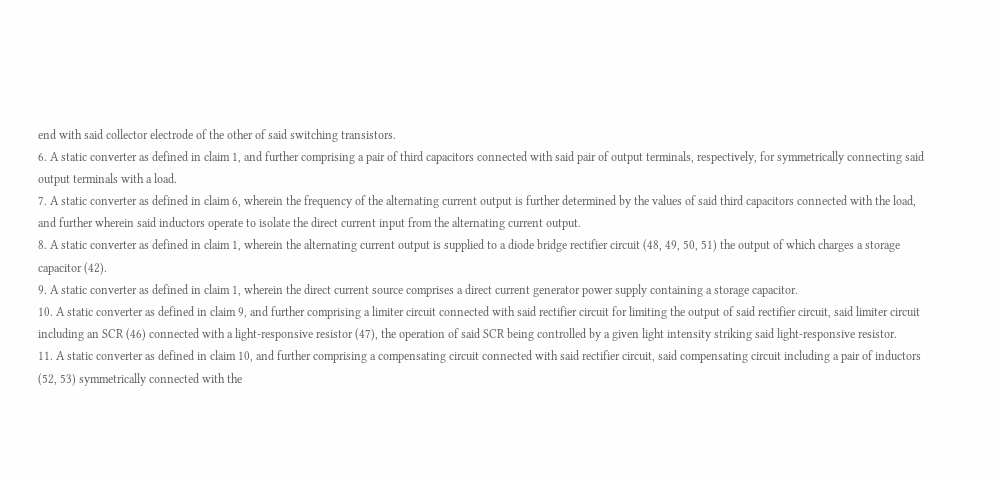end with said collector electrode of the other of said switching transistors.
6. A static converter as defined in claim 1, and further comprising a pair of third capacitors connected with said pair of output terminals, respectively, for symmetrically connecting said output terminals with a load.
7. A static converter as defined in claim 6, wherein the frequency of the alternating current output is further determined by the values of said third capacitors connected with the load, and further wherein said inductors operate to isolate the direct current input from the alternating current output.
8. A static converter as defined in claim 1, wherein the alternating current output is supplied to a diode bridge rectifier circuit (48, 49, 50, 51) the output of which charges a storage capacitor (42).
9. A static converter as defined in claim 1, wherein the direct current source comprises a direct current generator power supply containing a storage capacitor.
10. A static converter as defined in claim 9, and further comprising a limiter circuit connected with said rectifier circuit for limiting the output of said rectifier circuit, said limiter circuit including an SCR (46) connected with a light-responsive resistor (47), the operation of said SCR being controlled by a given light intensity striking said light-responsive resistor.
11. A static converter as defined in claim 10, and further comprising a compensating circuit connected with said rectifier circuit, said compensating circuit including a pair of inductors (52, 53) symmetrically connected with the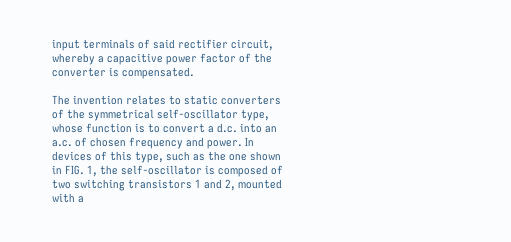input terminals of said rectifier circuit, whereby a capacitive power factor of the converter is compensated.

The invention relates to static converters of the symmetrical self-oscillator type, whose function is to convert a d.c. into an a.c. of chosen frequency and power. In devices of this type, such as the one shown in FIG. 1, the self-oscillator is composed of two switching transistors 1 and 2, mounted with a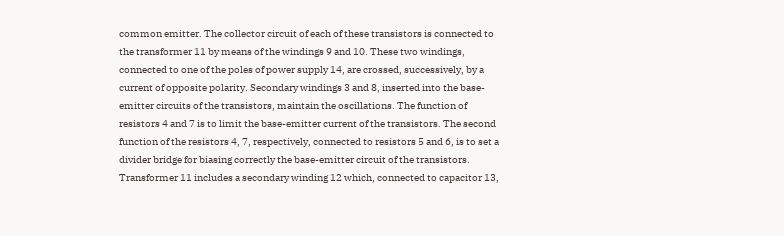common emitter. The collector circuit of each of these transistors is connected to the transformer 11 by means of the windings 9 and 10. These two windings, connected to one of the poles of power supply 14, are crossed, successively, by a current of opposite polarity. Secondary windings 3 and 8, inserted into the base-emitter circuits of the transistors, maintain the oscillations. The function of resistors 4 and 7 is to limit the base-emitter current of the transistors. The second function of the resistors 4, 7, respectively, connected to resistors 5 and 6, is to set a divider bridge for biasing correctly the base-emitter circuit of the transistors. Transformer 11 includes a secondary winding 12 which, connected to capacitor 13,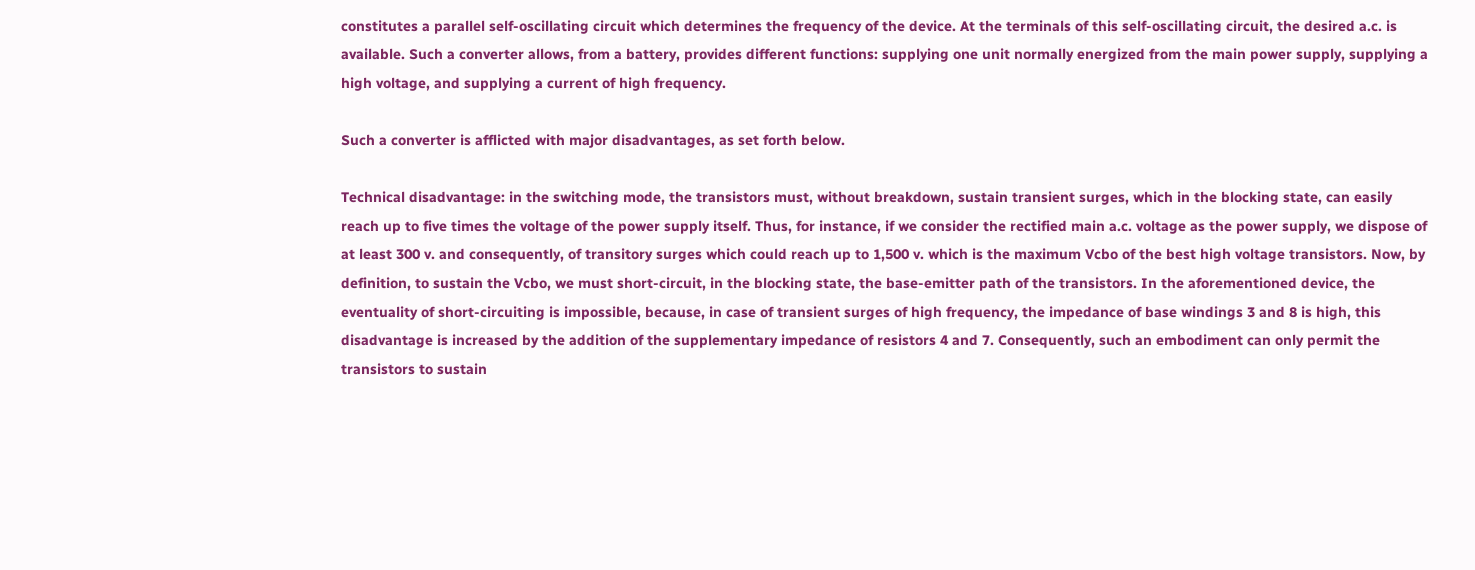constitutes a parallel self-oscillating circuit which determines the frequency of the device. At the terminals of this self-oscillating circuit, the desired a.c. is available. Such a converter allows, from a battery, provides different functions: supplying one unit normally energized from the main power supply, supplying a high voltage, and supplying a current of high frequency.

Such a converter is afflicted with major disadvantages, as set forth below.

Technical disadvantage: in the switching mode, the transistors must, without breakdown, sustain transient surges, which in the blocking state, can easily reach up to five times the voltage of the power supply itself. Thus, for instance, if we consider the rectified main a.c. voltage as the power supply, we dispose of at least 300 v. and consequently, of transitory surges which could reach up to 1,500 v. which is the maximum Vcbo of the best high voltage transistors. Now, by definition, to sustain the Vcbo, we must short-circuit, in the blocking state, the base-emitter path of the transistors. In the aforementioned device, the eventuality of short-circuiting is impossible, because, in case of transient surges of high frequency, the impedance of base windings 3 and 8 is high, this disadvantage is increased by the addition of the supplementary impedance of resistors 4 and 7. Consequently, such an embodiment can only permit the transistors to sustain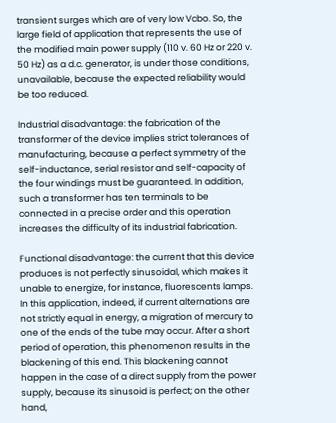transient surges which are of very low Vcbo. So, the large field of application that represents the use of the modified main power supply (110 v. 60 Hz or 220 v. 50 Hz) as a d.c. generator, is under those conditions, unavailable, because the expected reliability would be too reduced.

Industrial disadvantage: the fabrication of the transformer of the device implies strict tolerances of manufacturing, because a perfect symmetry of the self-inductance, serial resistor and self-capacity of the four windings must be guaranteed. In addition, such a transformer has ten terminals to be connected in a precise order and this operation increases the difficulty of its industrial fabrication.

Functional disadvantage: the current that this device produces is not perfectly sinusoidal, which makes it unable to energize, for instance, fluorescents lamps. In this application, indeed, if current alternations are not strictly equal in energy, a migration of mercury to one of the ends of the tube may occur. After a short period of operation, this phenomenon results in the blackening of this end. This blackening cannot happen in the case of a direct supply from the power supply, because its sinusoid is perfect; on the other hand,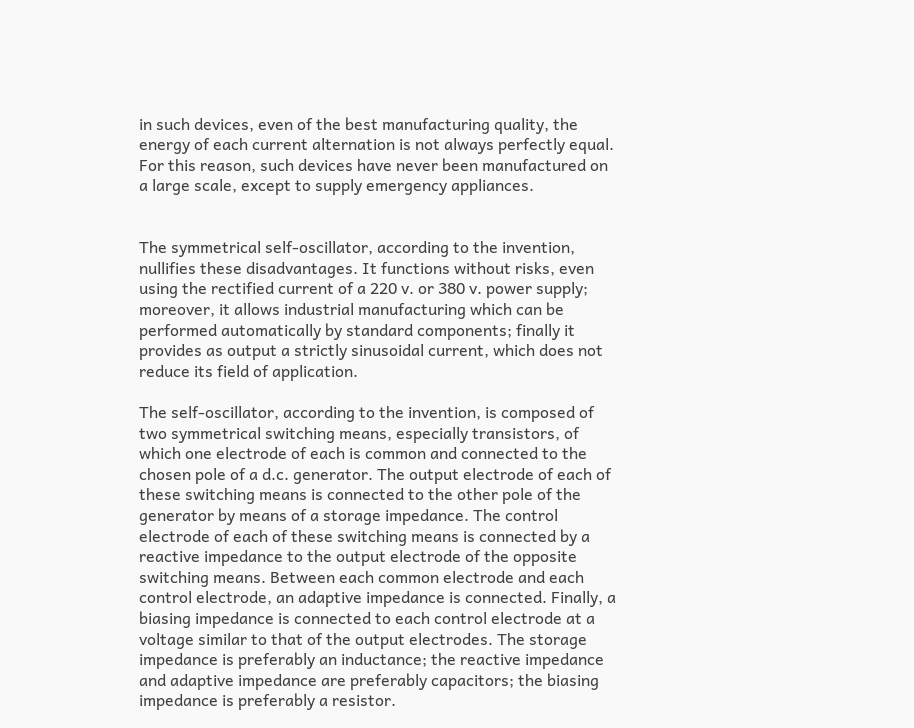in such devices, even of the best manufacturing quality, the energy of each current alternation is not always perfectly equal. For this reason, such devices have never been manufactured on a large scale, except to supply emergency appliances.


The symmetrical self-oscillator, according to the invention, nullifies these disadvantages. It functions without risks, even using the rectified current of a 220 v. or 380 v. power supply; moreover, it allows industrial manufacturing which can be performed automatically by standard components; finally it provides as output a strictly sinusoidal current, which does not reduce its field of application.

The self-oscillator, according to the invention, is composed of two symmetrical switching means, especially transistors, of which one electrode of each is common and connected to the chosen pole of a d.c. generator. The output electrode of each of these switching means is connected to the other pole of the generator by means of a storage impedance. The control electrode of each of these switching means is connected by a reactive impedance to the output electrode of the opposite switching means. Between each common electrode and each control electrode, an adaptive impedance is connected. Finally, a biasing impedance is connected to each control electrode at a voltage similar to that of the output electrodes. The storage impedance is preferably an inductance; the reactive impedance and adaptive impedance are preferably capacitors; the biasing impedance is preferably a resistor.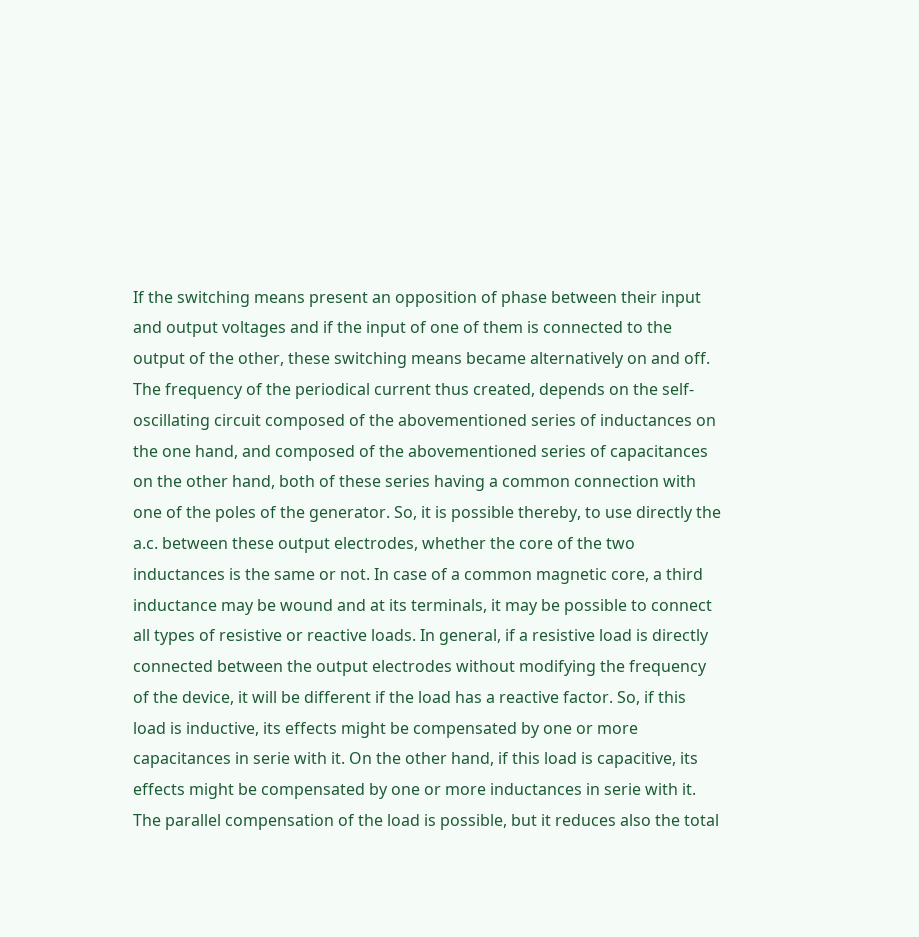If the switching means present an opposition of phase between their input and output voltages and if the input of one of them is connected to the output of the other, these switching means became alternatively on and off. The frequency of the periodical current thus created, depends on the self-oscillating circuit composed of the abovementioned series of inductances on the one hand, and composed of the abovementioned series of capacitances on the other hand, both of these series having a common connection with one of the poles of the generator. So, it is possible thereby, to use directly the a.c. between these output electrodes, whether the core of the two inductances is the same or not. In case of a common magnetic core, a third inductance may be wound and at its terminals, it may be possible to connect all types of resistive or reactive loads. In general, if a resistive load is directly connected between the output electrodes without modifying the frequency of the device, it will be different if the load has a reactive factor. So, if this load is inductive, its effects might be compensated by one or more capacitances in serie with it. On the other hand, if this load is capacitive, its effects might be compensated by one or more inductances in serie with it. The parallel compensation of the load is possible, but it reduces also the total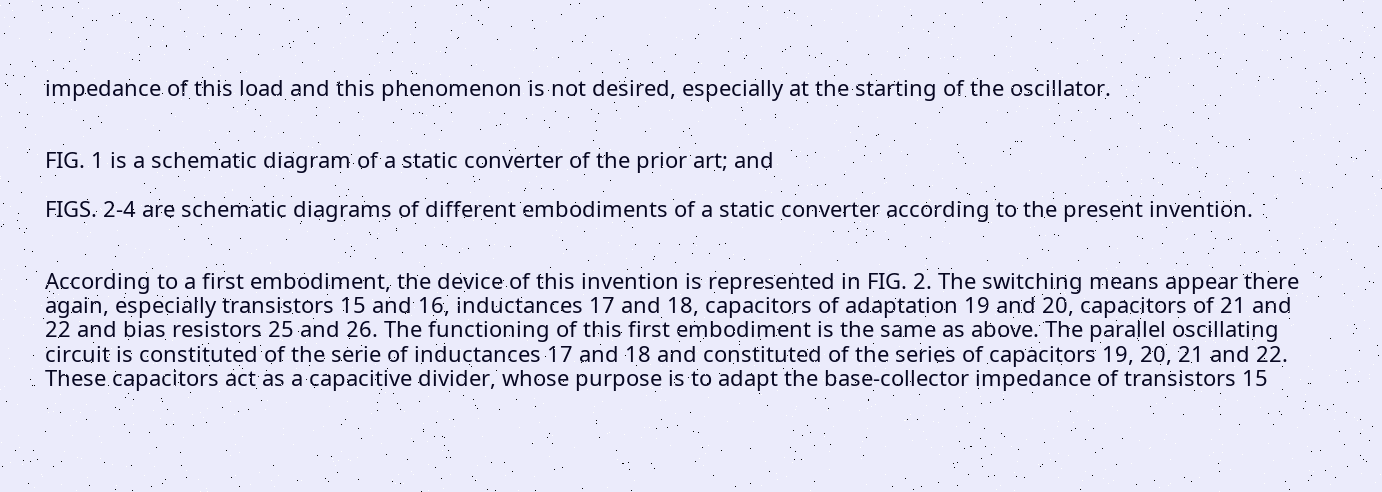impedance of this load and this phenomenon is not desired, especially at the starting of the oscillator.


FIG. 1 is a schematic diagram of a static converter of the prior art; and

FIGS. 2-4 are schematic diagrams of different embodiments of a static converter according to the present invention.


According to a first embodiment, the device of this invention is represented in FIG. 2. The switching means appear there again, especially transistors 15 and 16, inductances 17 and 18, capacitors of adaptation 19 and 20, capacitors of 21 and 22 and bias resistors 25 and 26. The functioning of this first embodiment is the same as above. The parallel oscillating circuit is constituted of the serie of inductances 17 and 18 and constituted of the series of capacitors 19, 20, 21 and 22. These capacitors act as a capacitive divider, whose purpose is to adapt the base-collector impedance of transistors 15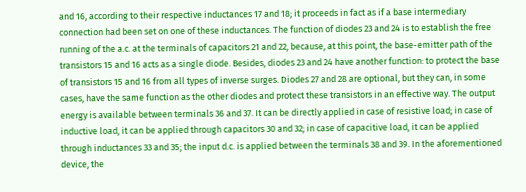and 16, according to their respective inductances 17 and 18; it proceeds in fact as if a base intermediary connection had been set on one of these inductances. The function of diodes 23 and 24 is to establish the free running of the a.c. at the terminals of capacitors 21 and 22, because, at this point, the base-emitter path of the transistors 15 and 16 acts as a single diode. Besides, diodes 23 and 24 have another function: to protect the base of transistors 15 and 16 from all types of inverse surges. Diodes 27 and 28 are optional, but they can, in some cases, have the same function as the other diodes and protect these transistors in an effective way. The output energy is available between terminals 36 and 37. It can be directly applied in case of resistive load; in case of inductive load, it can be applied through capacitors 30 and 32; in case of capacitive load, it can be applied through inductances 33 and 35; the input d.c. is applied between the terminals 38 and 39. In the aforementioned device, the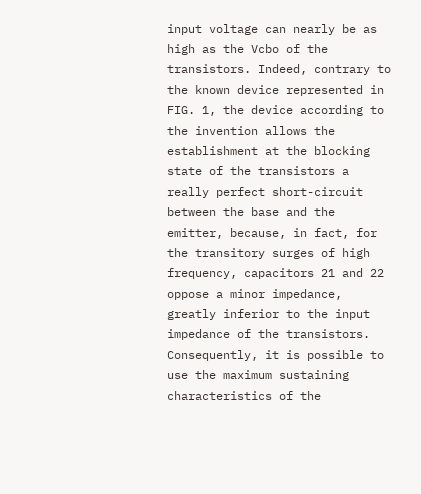input voltage can nearly be as high as the Vcbo of the transistors. Indeed, contrary to the known device represented in FIG. 1, the device according to the invention allows the establishment at the blocking state of the transistors a really perfect short-circuit between the base and the emitter, because, in fact, for the transitory surges of high frequency, capacitors 21 and 22 oppose a minor impedance, greatly inferior to the input impedance of the transistors. Consequently, it is possible to use the maximum sustaining characteristics of the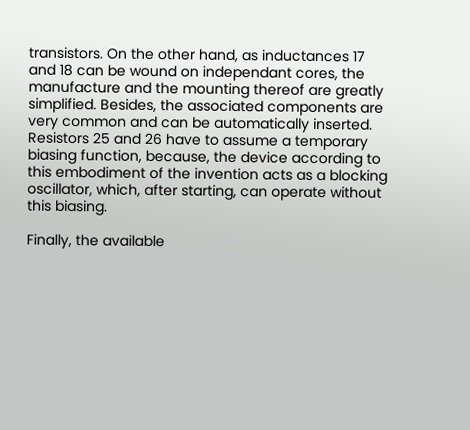transistors. On the other hand, as inductances 17 and 18 can be wound on independant cores, the manufacture and the mounting thereof are greatly simplified. Besides, the associated components are very common and can be automatically inserted. Resistors 25 and 26 have to assume a temporary biasing function, because, the device according to this embodiment of the invention acts as a blocking oscillator, which, after starting, can operate without this biasing.

Finally, the available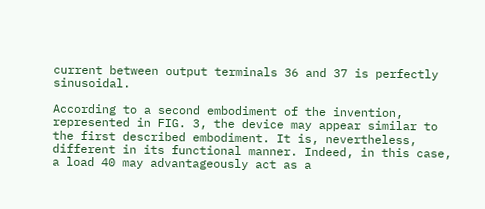current between output terminals 36 and 37 is perfectly sinusoidal.

According to a second embodiment of the invention, represented in FIG. 3, the device may appear similar to the first described embodiment. It is, nevertheless, different in its functional manner. Indeed, in this case, a load 40 may advantageously act as a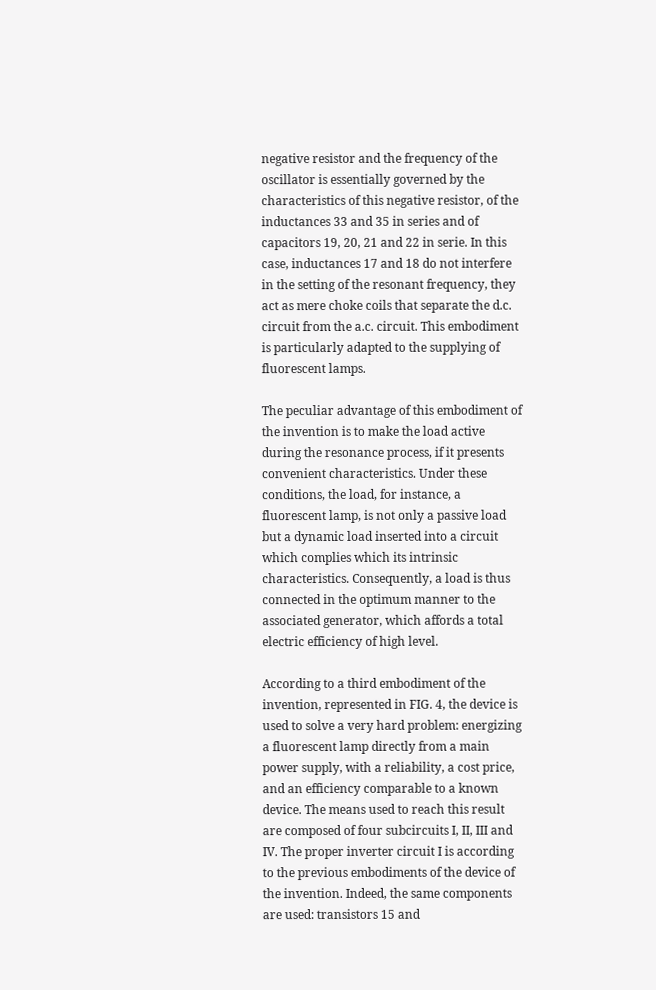negative resistor and the frequency of the oscillator is essentially governed by the characteristics of this negative resistor, of the inductances 33 and 35 in series and of capacitors 19, 20, 21 and 22 in serie. In this case, inductances 17 and 18 do not interfere in the setting of the resonant frequency, they act as mere choke coils that separate the d.c. circuit from the a.c. circuit. This embodiment is particularly adapted to the supplying of fluorescent lamps.

The peculiar advantage of this embodiment of the invention is to make the load active during the resonance process, if it presents convenient characteristics. Under these conditions, the load, for instance, a fluorescent lamp, is not only a passive load but a dynamic load inserted into a circuit which complies which its intrinsic characteristics. Consequently, a load is thus connected in the optimum manner to the associated generator, which affords a total electric efficiency of high level.

According to a third embodiment of the invention, represented in FIG. 4, the device is used to solve a very hard problem: energizing a fluorescent lamp directly from a main power supply, with a reliability, a cost price, and an efficiency comparable to a known device. The means used to reach this result are composed of four subcircuits I, II, III and IV. The proper inverter circuit I is according to the previous embodiments of the device of the invention. Indeed, the same components are used: transistors 15 and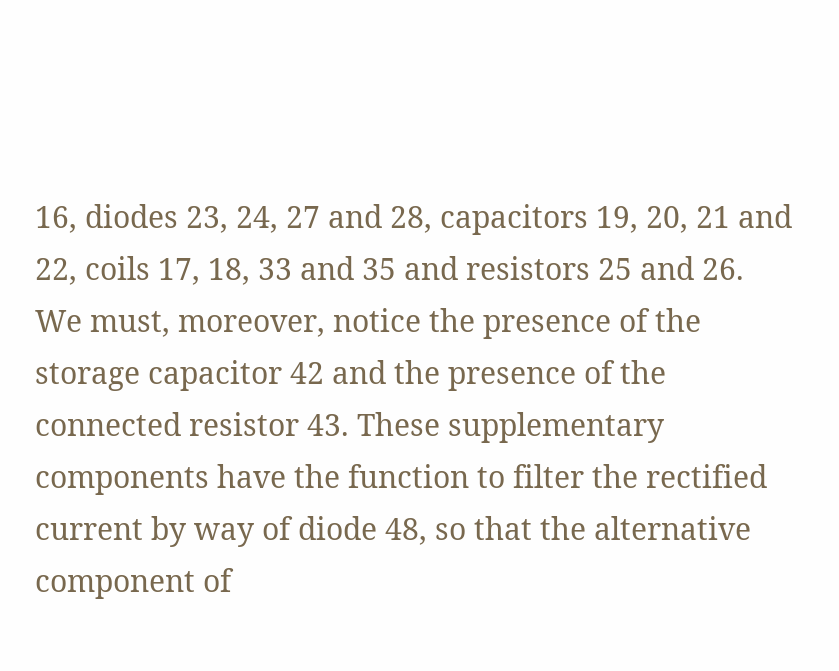16, diodes 23, 24, 27 and 28, capacitors 19, 20, 21 and 22, coils 17, 18, 33 and 35 and resistors 25 and 26. We must, moreover, notice the presence of the storage capacitor 42 and the presence of the connected resistor 43. These supplementary components have the function to filter the rectified current by way of diode 48, so that the alternative component of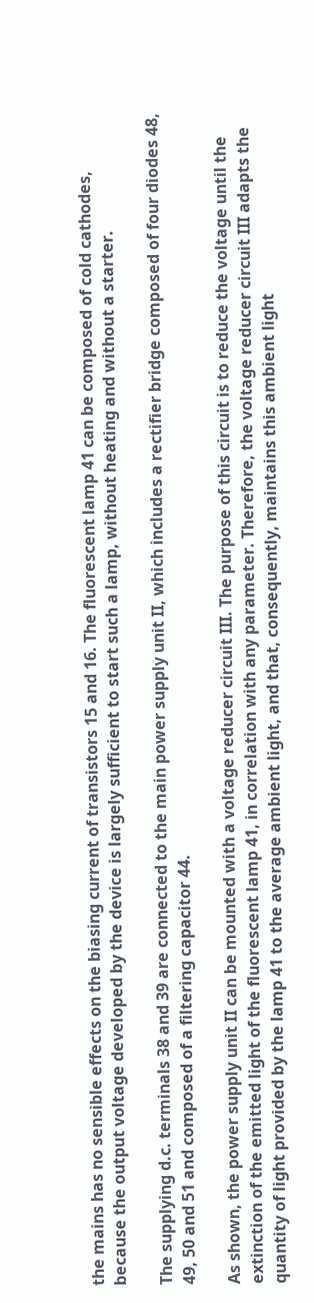the mains has no sensible effects on the biasing current of transistors 15 and 16. The fluorescent lamp 41 can be composed of cold cathodes, because the output voltage developed by the device is largely sufficient to start such a lamp, without heating and without a starter.

The supplying d.c. terminals 38 and 39 are connected to the main power supply unit II, which includes a rectifier bridge composed of four diodes 48, 49, 50 and 51 and composed of a filtering capacitor 44.

As shown, the power supply unit II can be mounted with a voltage reducer circuit III. The purpose of this circuit is to reduce the voltage until the extinction of the emitted light of the fluorescent lamp 41, in correlation with any parameter. Therefore, the voltage reducer circuit III adapts the quantity of light provided by the lamp 41 to the average ambient light, and that, consequently, maintains this ambient light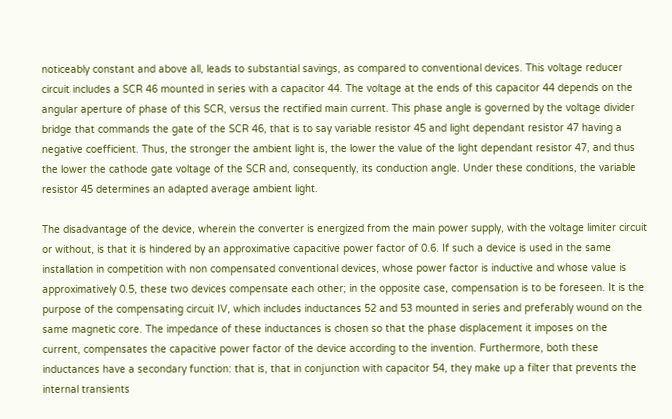noticeably constant and above all, leads to substantial savings, as compared to conventional devices. This voltage reducer circuit includes a SCR 46 mounted in series with a capacitor 44. The voltage at the ends of this capacitor 44 depends on the angular aperture of phase of this SCR, versus the rectified main current. This phase angle is governed by the voltage divider bridge that commands the gate of the SCR 46, that is to say variable resistor 45 and light dependant resistor 47 having a negative coefficient. Thus, the stronger the ambient light is, the lower the value of the light dependant resistor 47, and thus the lower the cathode gate voltage of the SCR and, consequently, its conduction angle. Under these conditions, the variable resistor 45 determines an adapted average ambient light.

The disadvantage of the device, wherein the converter is energized from the main power supply, with the voltage limiter circuit or without, is that it is hindered by an approximative capacitive power factor of 0.6. If such a device is used in the same installation in competition with non compensated conventional devices, whose power factor is inductive and whose value is approximatively 0.5, these two devices compensate each other; in the opposite case, compensation is to be foreseen. It is the purpose of the compensating circuit IV, which includes inductances 52 and 53 mounted in series and preferably wound on the same magnetic core. The impedance of these inductances is chosen so that the phase displacement it imposes on the current, compensates the capacitive power factor of the device according to the invention. Furthermore, both these inductances have a secondary function: that is, that in conjunction with capacitor 54, they make up a filter that prevents the internal transients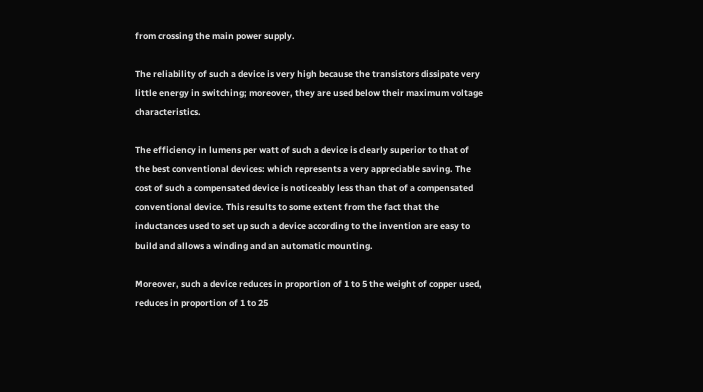from crossing the main power supply.

The reliability of such a device is very high because the transistors dissipate very little energy in switching; moreover, they are used below their maximum voltage characteristics.

The efficiency in lumens per watt of such a device is clearly superior to that of the best conventional devices: which represents a very appreciable saving. The cost of such a compensated device is noticeably less than that of a compensated conventional device. This results to some extent from the fact that the inductances used to set up such a device according to the invention are easy to build and allows a winding and an automatic mounting.

Moreover, such a device reduces in proportion of 1 to 5 the weight of copper used, reduces in proportion of 1 to 25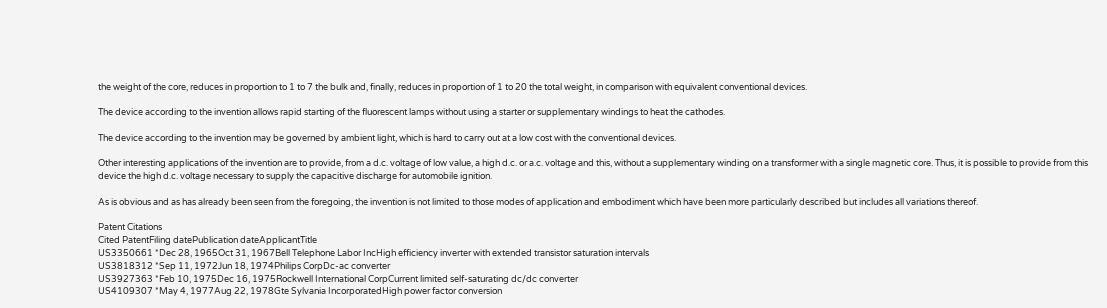the weight of the core, reduces in proportion to 1 to 7 the bulk and, finally, reduces in proportion of 1 to 20 the total weight, in comparison with equivalent conventional devices.

The device according to the invention allows rapid starting of the fluorescent lamps without using a starter or supplementary windings to heat the cathodes.

The device according to the invention may be governed by ambient light, which is hard to carry out at a low cost with the conventional devices.

Other interesting applications of the invention are to provide, from a d.c. voltage of low value, a high d.c. or a.c. voltage and this, without a supplementary winding on a transformer with a single magnetic core. Thus, it is possible to provide from this device the high d.c. voltage necessary to supply the capacitive discharge for automobile ignition.

As is obvious and as has already been seen from the foregoing, the invention is not limited to those modes of application and embodiment which have been more particularly described but includes all variations thereof.

Patent Citations
Cited PatentFiling datePublication dateApplicantTitle
US3350661 *Dec 28, 1965Oct 31, 1967Bell Telephone Labor IncHigh efficiency inverter with extended transistor saturation intervals
US3818312 *Sep 11, 1972Jun 18, 1974Philips CorpDc-ac converter
US3927363 *Feb 10, 1975Dec 16, 1975Rockwell International CorpCurrent limited self-saturating dc/dc converter
US4109307 *May 4, 1977Aug 22, 1978Gte Sylvania IncorporatedHigh power factor conversion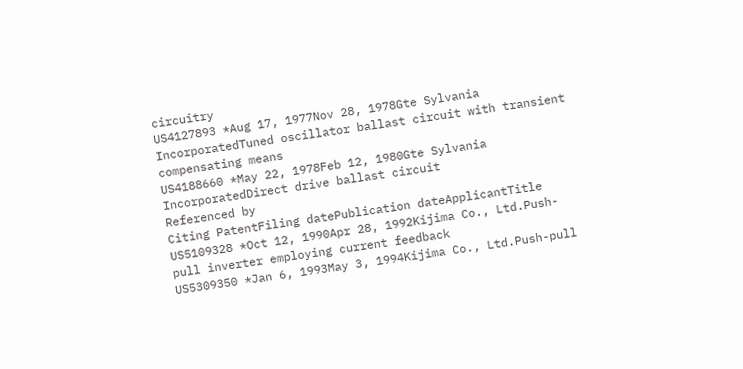circuitry
US4127893 *Aug 17, 1977Nov 28, 1978Gte Sylvania IncorporatedTuned oscillator ballast circuit with transient compensating means
US4188660 *May 22, 1978Feb 12, 1980Gte Sylvania IncorporatedDirect drive ballast circuit
Referenced by
Citing PatentFiling datePublication dateApplicantTitle
US5109328 *Oct 12, 1990Apr 28, 1992Kijima Co., Ltd.Push-pull inverter employing current feedback
US5309350 *Jan 6, 1993May 3, 1994Kijima Co., Ltd.Push-pull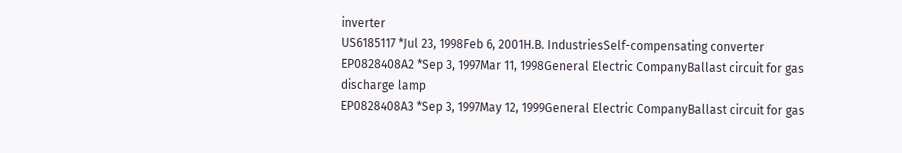inverter
US6185117 *Jul 23, 1998Feb 6, 2001H.B. IndustriesSelf-compensating converter
EP0828408A2 *Sep 3, 1997Mar 11, 1998General Electric CompanyBallast circuit for gas discharge lamp
EP0828408A3 *Sep 3, 1997May 12, 1999General Electric CompanyBallast circuit for gas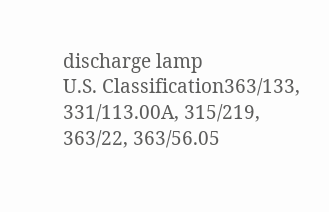discharge lamp
U.S. Classification363/133, 331/113.00A, 315/219, 363/22, 363/56.05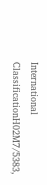International ClassificationH02M7/5383,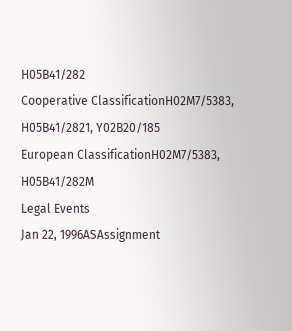H05B41/282
Cooperative ClassificationH02M7/5383, H05B41/2821, Y02B20/185
European ClassificationH02M7/5383, H05B41/282M
Legal Events
Jan 22, 1996ASAssignment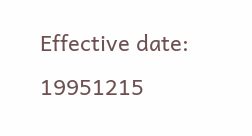Effective date: 19951215